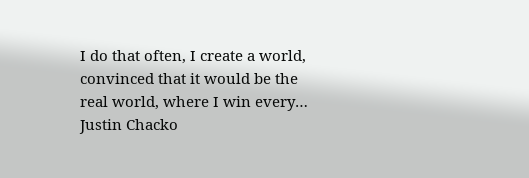I do that often, I create a world, convinced that it would be the real world, where I win every…
Justin Chacko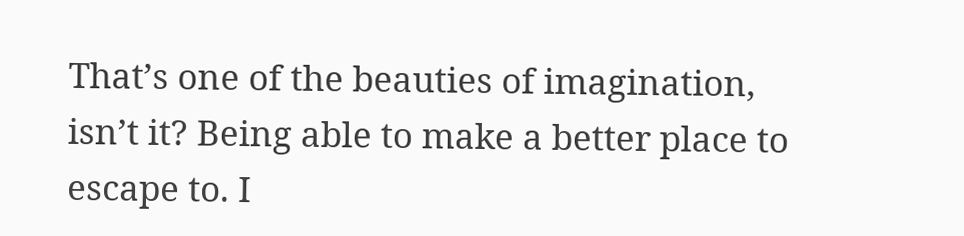That’s one of the beauties of imagination, isn’t it? Being able to make a better place to escape to. I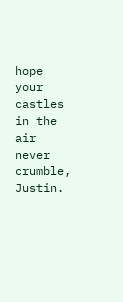hope your castles in the air never crumble, Justin.